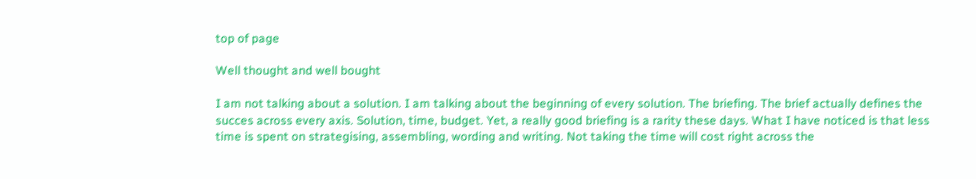top of page

Well thought and well bought

I am not talking about a solution. I am talking about the beginning of every solution. The briefing. The brief actually defines the succes across every axis. Solution, time, budget. Yet, a really good briefing is a rarity these days. What I have noticed is that less time is spent on strategising, assembling, wording and writing. Not taking the time will cost right across the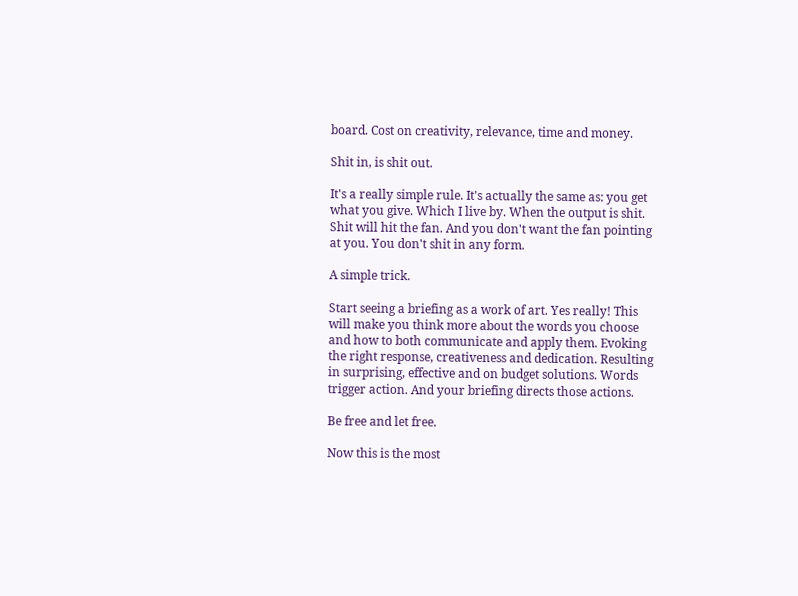board. Cost on creativity, relevance, time and money.

Shit in, is shit out.

It's a really simple rule. It's actually the same as: you get what you give. Which I live by. When the output is shit. Shit will hit the fan. And you don't want the fan pointing at you. You don't shit in any form.

A simple trick.

Start seeing a briefing as a work of art. Yes really! This will make you think more about the words you choose and how to both communicate and apply them. Evoking the right response, creativeness and dedication. Resulting in surprising, effective and on budget solutions. Words trigger action. And your briefing directs those actions.

Be free and let free.

Now this is the most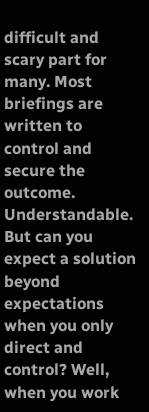difficult and scary part for many. Most briefings are written to control and secure the outcome. Understandable. But can you expect a solution beyond expectations when you only direct and control? Well, when you work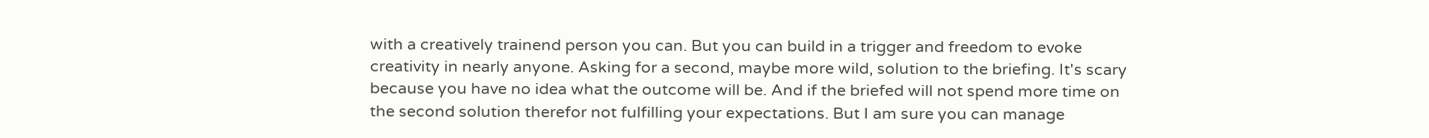with a creatively trainend person you can. But you can build in a trigger and freedom to evoke creativity in nearly anyone. Asking for a second, maybe more wild, solution to the briefing. It's scary because you have no idea what the outcome will be. And if the briefed will not spend more time on the second solution therefor not fulfilling your expectations. But I am sure you can manage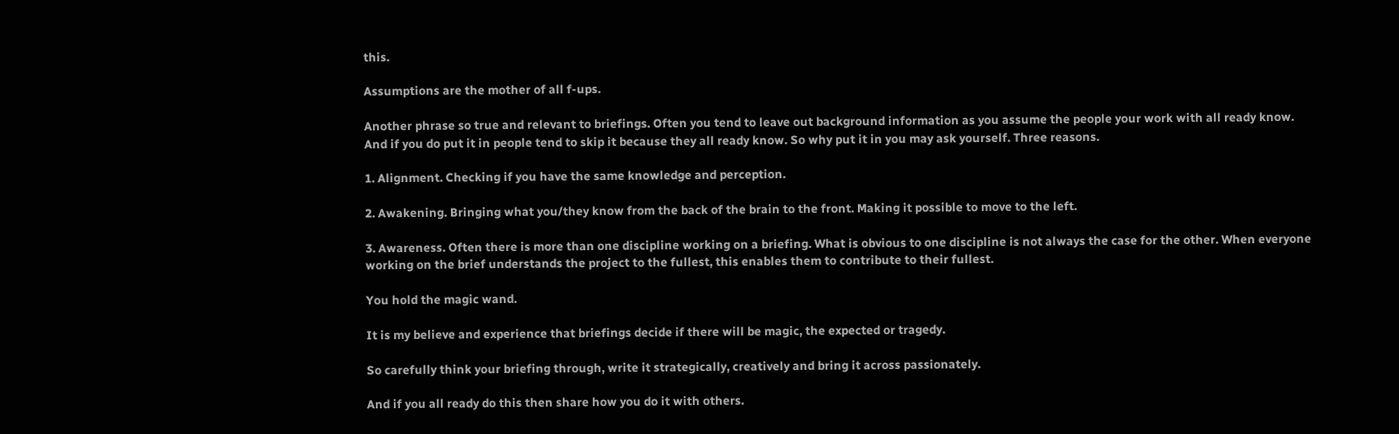this.

Assumptions are the mother of all f-ups.

Another phrase so true and relevant to briefings. Often you tend to leave out background information as you assume the people your work with all ready know. And if you do put it in people tend to skip it because they all ready know. So why put it in you may ask yourself. Three reasons.

1. Alignment. Checking if you have the same knowledge and perception.

2. Awakening. Bringing what you/they know from the back of the brain to the front. Making it possible to move to the left.

3. Awareness. Often there is more than one discipline working on a briefing. What is obvious to one discipline is not always the case for the other. When everyone working on the brief understands the project to the fullest, this enables them to contribute to their fullest.

You hold the magic wand.

It is my believe and experience that briefings decide if there will be magic, the expected or tragedy.

So carefully think your briefing through, write it strategically, creatively and bring it across passionately.

And if you all ready do this then share how you do it with others.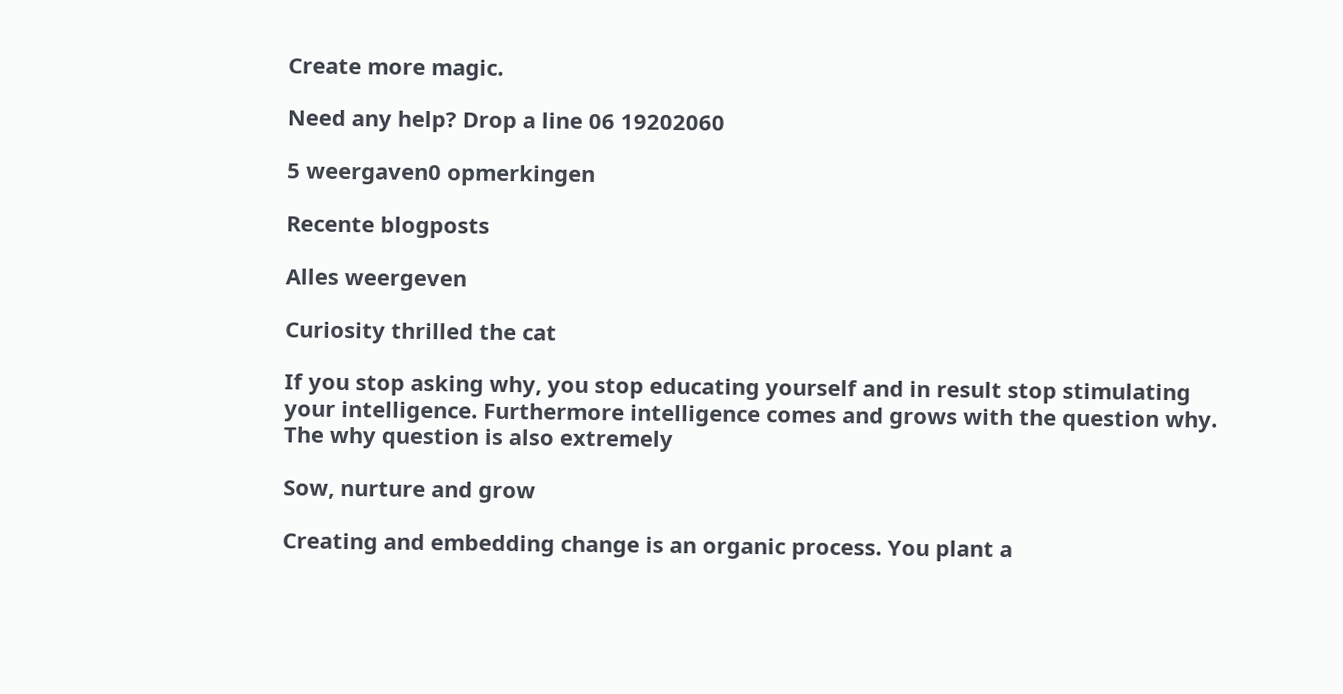Create more magic.

Need any help? Drop a line 06 19202060

5 weergaven0 opmerkingen

Recente blogposts

Alles weergeven

Curiosity thrilled the cat

If you stop asking why, you stop educating yourself and in result stop stimulating your intelligence. Furthermore intelligence comes and grows with the question why. The why question is also extremely

Sow, nurture and grow

Creating and embedding change is an organic process. You plant a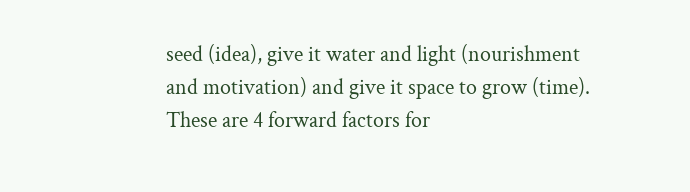seed (idea), give it water and light (nourishment and motivation) and give it space to grow (time). These are 4 forward factors for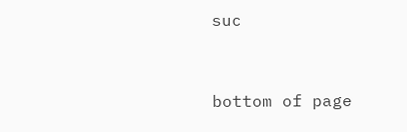suc


bottom of page